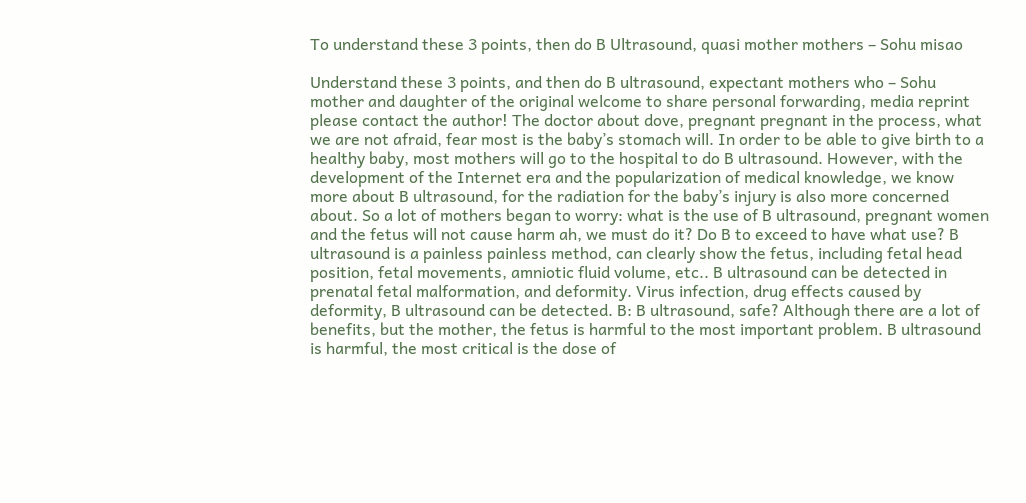To understand these 3 points, then do B Ultrasound, quasi mother mothers – Sohu misao

Understand these 3 points, and then do B ultrasound, expectant mothers who – Sohu mother and daughter of the original welcome to share personal forwarding, media reprint please contact the author! The doctor about dove, pregnant pregnant in the process, what we are not afraid, fear most is the baby’s stomach will. In order to be able to give birth to a healthy baby, most mothers will go to the hospital to do B ultrasound. However, with the development of the Internet era and the popularization of medical knowledge, we know more about B ultrasound, for the radiation for the baby’s injury is also more concerned about. So a lot of mothers began to worry: what is the use of B ultrasound, pregnant women and the fetus will not cause harm ah, we must do it? Do B to exceed to have what use? B ultrasound is a painless painless method, can clearly show the fetus, including fetal head position, fetal movements, amniotic fluid volume, etc.. B ultrasound can be detected in prenatal fetal malformation, and deformity. Virus infection, drug effects caused by deformity, B ultrasound can be detected. B: B ultrasound, safe? Although there are a lot of benefits, but the mother, the fetus is harmful to the most important problem. B ultrasound is harmful, the most critical is the dose of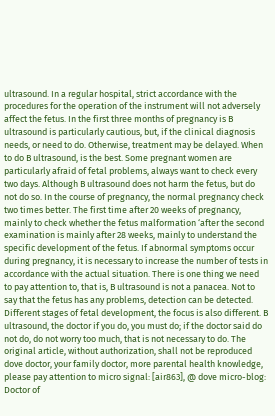ultrasound. In a regular hospital, strict accordance with the procedures for the operation of the instrument will not adversely affect the fetus. In the first three months of pregnancy is B ultrasound is particularly cautious, but, if the clinical diagnosis needs, or need to do. Otherwise, treatment may be delayed. When to do B ultrasound, is the best. Some pregnant women are particularly afraid of fetal problems, always want to check every two days. Although B ultrasound does not harm the fetus, but do not do so. In the course of pregnancy, the normal pregnancy check two times better. The first time after 20 weeks of pregnancy, mainly to check whether the fetus malformation ‘after the second examination is mainly after 28 weeks, mainly to understand the specific development of the fetus. If abnormal symptoms occur during pregnancy, it is necessary to increase the number of tests in accordance with the actual situation. There is one thing we need to pay attention to, that is, B ultrasound is not a panacea. Not to say that the fetus has any problems, detection can be detected. Different stages of fetal development, the focus is also different. B ultrasound, the doctor if you do, you must do; if the doctor said do not do, do not worry too much, that is not necessary to do. The original article, without authorization, shall not be reproduced dove doctor, your family doctor, more parental health knowledge, please pay attention to micro signal: [air863], @ dove micro-blog: Doctor of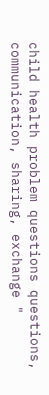child health problem questions questions, communication, sharing, exchange "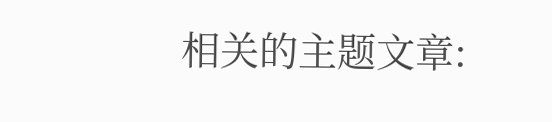相关的主题文章: